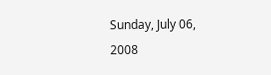Sunday, July 06, 2008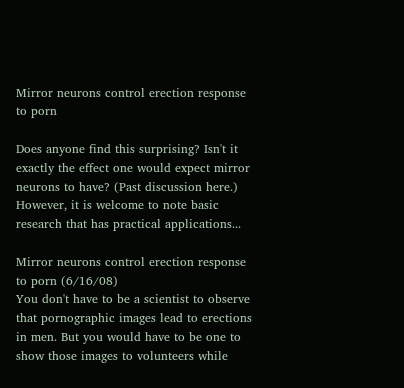Mirror neurons control erection response to porn

Does anyone find this surprising? Isn't it exactly the effect one would expect mirror neurons to have? (Past discussion here.) However, it is welcome to note basic research that has practical applications...

Mirror neurons control erection response to porn (6/16/08)
You don't have to be a scientist to observe that pornographic images lead to erections in men. But you would have to be one to show those images to volunteers while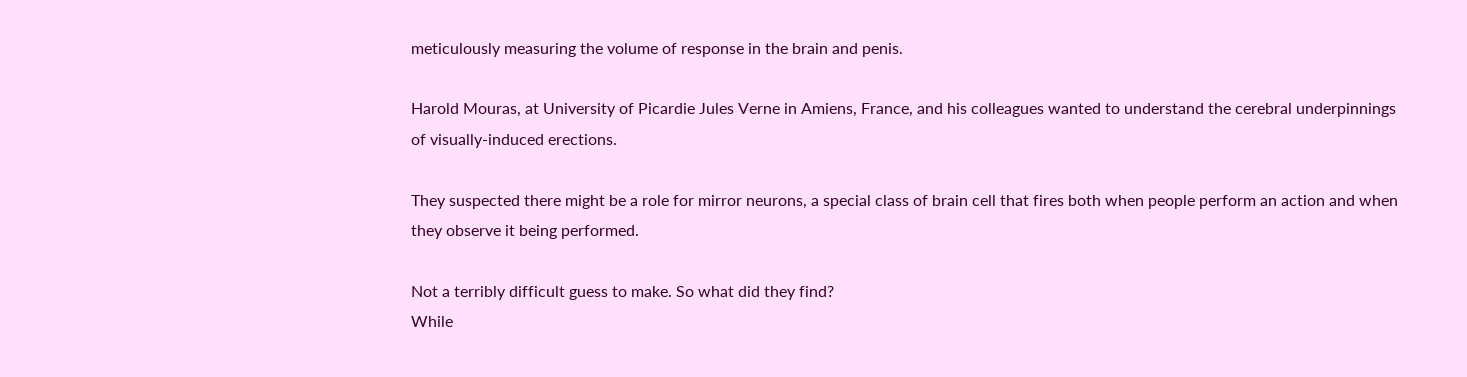meticulously measuring the volume of response in the brain and penis.

Harold Mouras, at University of Picardie Jules Verne in Amiens, France, and his colleagues wanted to understand the cerebral underpinnings of visually-induced erections.

They suspected there might be a role for mirror neurons, a special class of brain cell that fires both when people perform an action and when they observe it being performed.

Not a terribly difficult guess to make. So what did they find?
While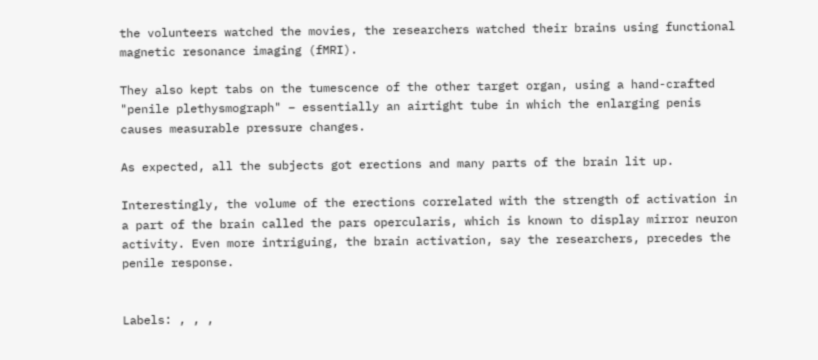the volunteers watched the movies, the researchers watched their brains using functional magnetic resonance imaging (fMRI).

They also kept tabs on the tumescence of the other target organ, using a hand-crafted "penile plethysmograph" – essentially an airtight tube in which the enlarging penis causes measurable pressure changes.

As expected, all the subjects got erections and many parts of the brain lit up.

Interestingly, the volume of the erections correlated with the strength of activation in a part of the brain called the pars opercularis, which is known to display mirror neuron activity. Even more intriguing, the brain activation, say the researchers, precedes the penile response.


Labels: , , ,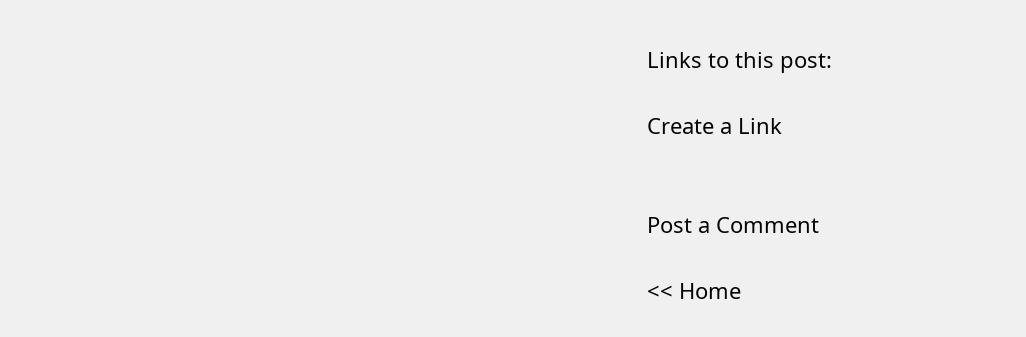Links to this post:

Create a Link


Post a Comment

<< Home